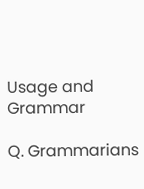Usage and Grammar

Q. Grammarians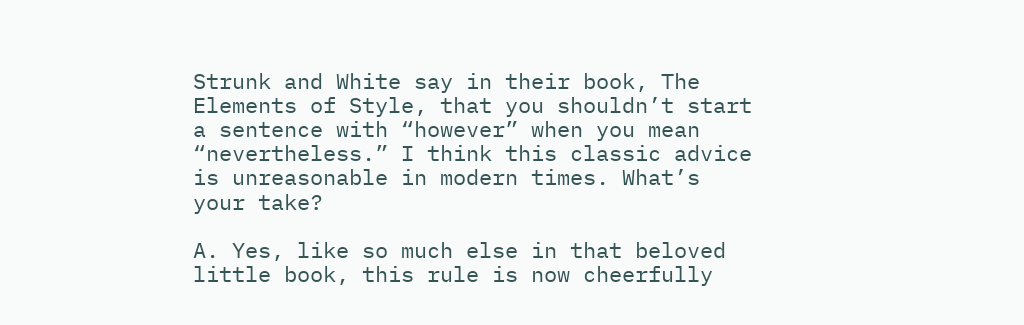Strunk and White say in their book, The Elements of Style, that you shouldn’t start a sentence with “however” when you mean “nevertheless.” I think this classic advice is unreasonable in modern times. What’s your take?

A. Yes, like so much else in that beloved little book, this rule is now cheerfully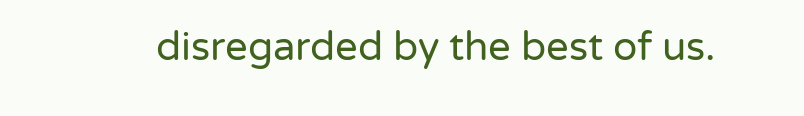disregarded by the best of us.